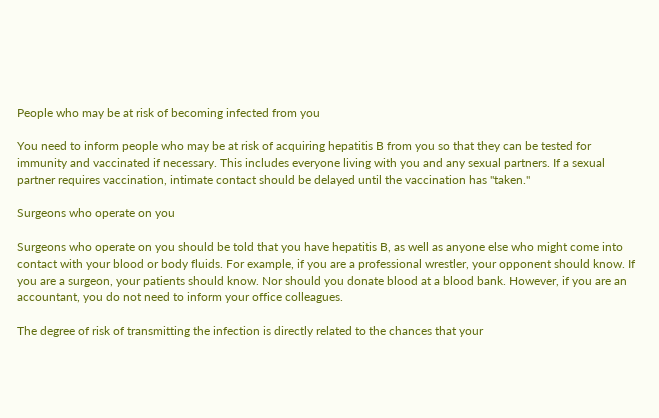People who may be at risk of becoming infected from you

You need to inform people who may be at risk of acquiring hepatitis B from you so that they can be tested for immunity and vaccinated if necessary. This includes everyone living with you and any sexual partners. If a sexual partner requires vaccination, intimate contact should be delayed until the vaccination has "taken."

Surgeons who operate on you

Surgeons who operate on you should be told that you have hepatitis B, as well as anyone else who might come into contact with your blood or body fluids. For example, if you are a professional wrestler, your opponent should know. If you are a surgeon, your patients should know. Nor should you donate blood at a blood bank. However, if you are an accountant, you do not need to inform your office colleagues.

The degree of risk of transmitting the infection is directly related to the chances that your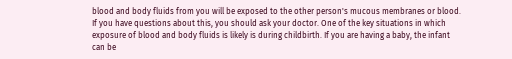blood and body fluids from you will be exposed to the other person's mucous membranes or blood. If you have questions about this, you should ask your doctor. One of the key situations in which exposure of blood and body fluids is likely is during childbirth. If you are having a baby, the infant can be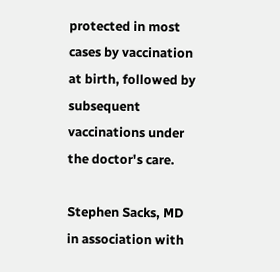protected in most cases by vaccination at birth, followed by subsequent vaccinations under the doctor's care.

Stephen Sacks, MD
in association with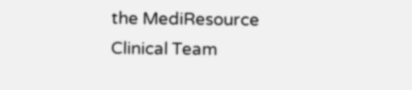the MediResource Clinical Team